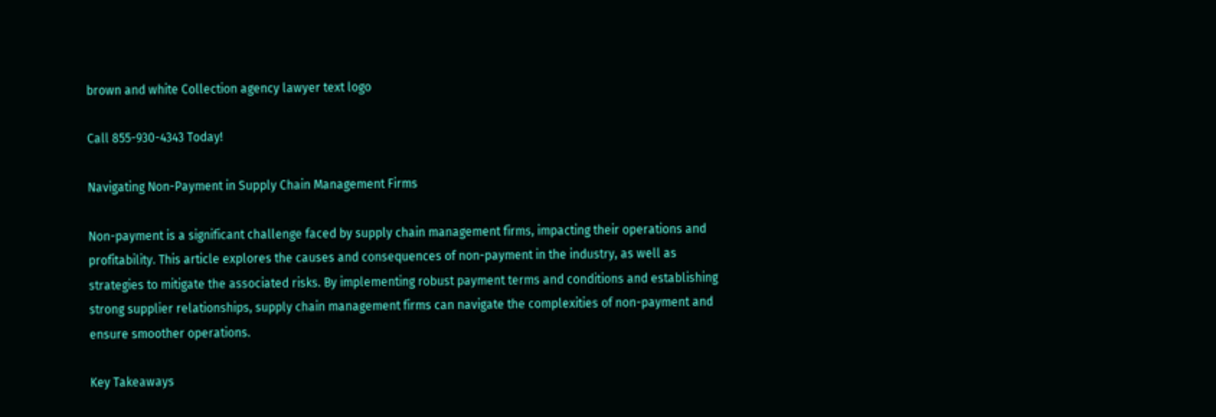brown and white Collection agency lawyer text logo

Call 855-930-4343 Today!

Navigating Non-Payment in Supply Chain Management Firms

Non-payment is a significant challenge faced by supply chain management firms, impacting their operations and profitability. This article explores the causes and consequences of non-payment in the industry, as well as strategies to mitigate the associated risks. By implementing robust payment terms and conditions and establishing strong supplier relationships, supply chain management firms can navigate the complexities of non-payment and ensure smoother operations.

Key Takeaways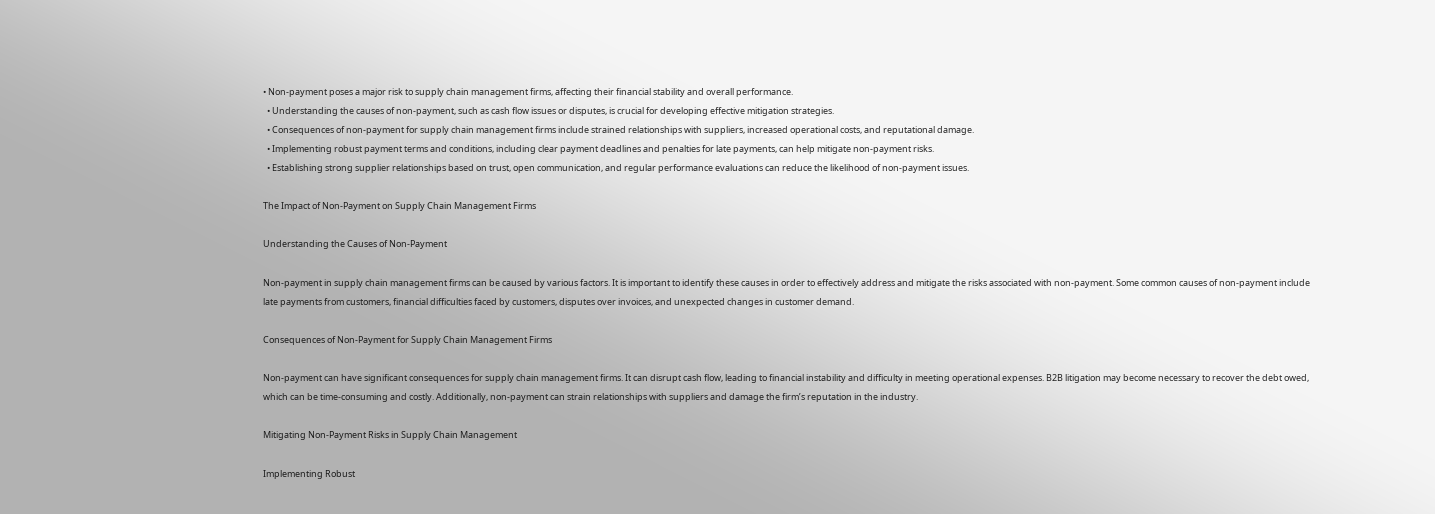• Non-payment poses a major risk to supply chain management firms, affecting their financial stability and overall performance.
  • Understanding the causes of non-payment, such as cash flow issues or disputes, is crucial for developing effective mitigation strategies.
  • Consequences of non-payment for supply chain management firms include strained relationships with suppliers, increased operational costs, and reputational damage.
  • Implementing robust payment terms and conditions, including clear payment deadlines and penalties for late payments, can help mitigate non-payment risks.
  • Establishing strong supplier relationships based on trust, open communication, and regular performance evaluations can reduce the likelihood of non-payment issues.

The Impact of Non-Payment on Supply Chain Management Firms

Understanding the Causes of Non-Payment

Non-payment in supply chain management firms can be caused by various factors. It is important to identify these causes in order to effectively address and mitigate the risks associated with non-payment. Some common causes of non-payment include late payments from customers, financial difficulties faced by customers, disputes over invoices, and unexpected changes in customer demand.

Consequences of Non-Payment for Supply Chain Management Firms

Non-payment can have significant consequences for supply chain management firms. It can disrupt cash flow, leading to financial instability and difficulty in meeting operational expenses. B2B litigation may become necessary to recover the debt owed, which can be time-consuming and costly. Additionally, non-payment can strain relationships with suppliers and damage the firm’s reputation in the industry.

Mitigating Non-Payment Risks in Supply Chain Management

Implementing Robust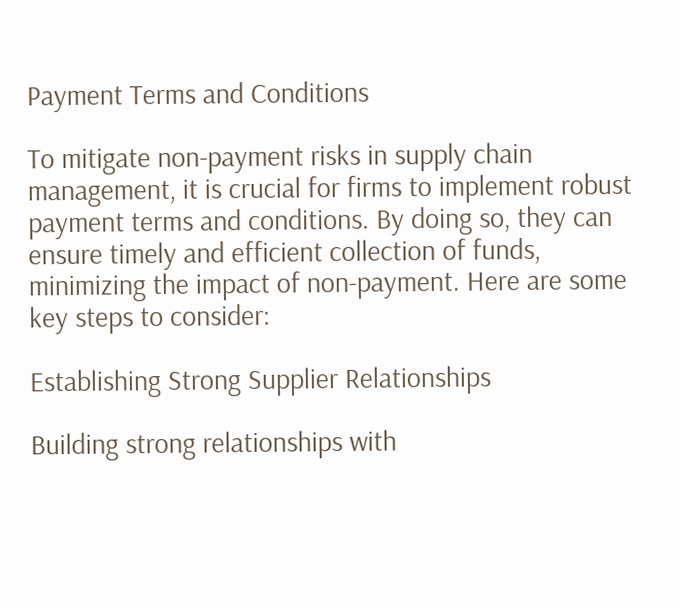Payment Terms and Conditions

To mitigate non-payment risks in supply chain management, it is crucial for firms to implement robust payment terms and conditions. By doing so, they can ensure timely and efficient collection of funds, minimizing the impact of non-payment. Here are some key steps to consider:

Establishing Strong Supplier Relationships

Building strong relationships with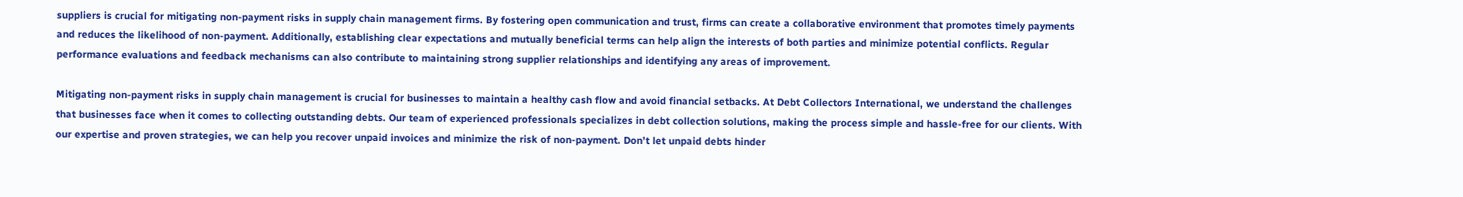suppliers is crucial for mitigating non-payment risks in supply chain management firms. By fostering open communication and trust, firms can create a collaborative environment that promotes timely payments and reduces the likelihood of non-payment. Additionally, establishing clear expectations and mutually beneficial terms can help align the interests of both parties and minimize potential conflicts. Regular performance evaluations and feedback mechanisms can also contribute to maintaining strong supplier relationships and identifying any areas of improvement.

Mitigating non-payment risks in supply chain management is crucial for businesses to maintain a healthy cash flow and avoid financial setbacks. At Debt Collectors International, we understand the challenges that businesses face when it comes to collecting outstanding debts. Our team of experienced professionals specializes in debt collection solutions, making the process simple and hassle-free for our clients. With our expertise and proven strategies, we can help you recover unpaid invoices and minimize the risk of non-payment. Don’t let unpaid debts hinder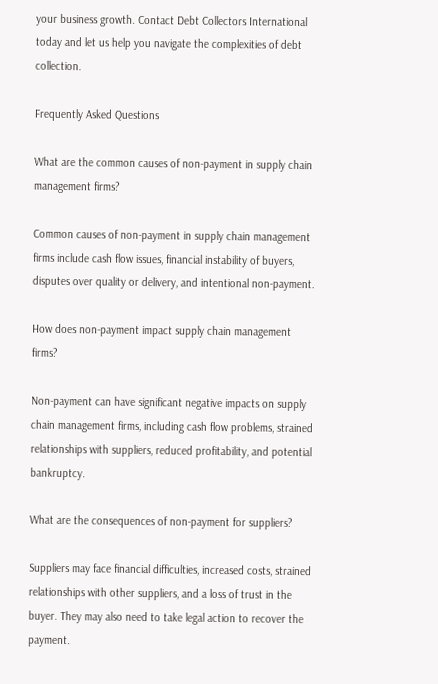your business growth. Contact Debt Collectors International today and let us help you navigate the complexities of debt collection.

Frequently Asked Questions

What are the common causes of non-payment in supply chain management firms?

Common causes of non-payment in supply chain management firms include cash flow issues, financial instability of buyers, disputes over quality or delivery, and intentional non-payment.

How does non-payment impact supply chain management firms?

Non-payment can have significant negative impacts on supply chain management firms, including cash flow problems, strained relationships with suppliers, reduced profitability, and potential bankruptcy.

What are the consequences of non-payment for suppliers?

Suppliers may face financial difficulties, increased costs, strained relationships with other suppliers, and a loss of trust in the buyer. They may also need to take legal action to recover the payment.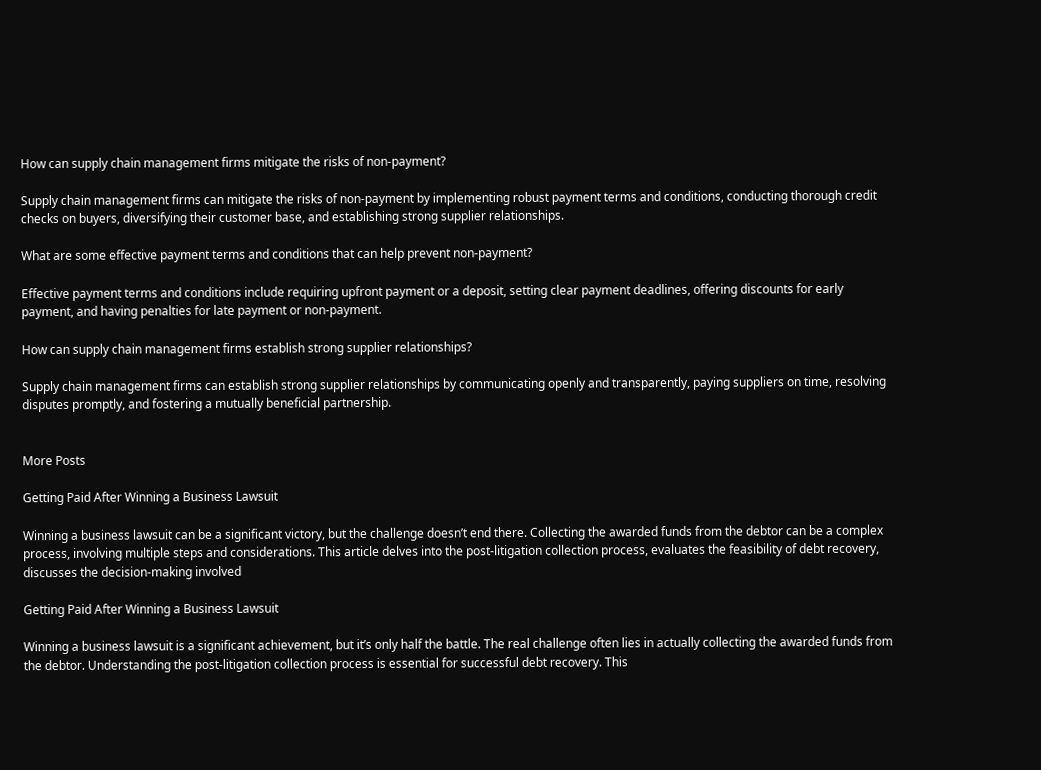How can supply chain management firms mitigate the risks of non-payment?

Supply chain management firms can mitigate the risks of non-payment by implementing robust payment terms and conditions, conducting thorough credit checks on buyers, diversifying their customer base, and establishing strong supplier relationships.

What are some effective payment terms and conditions that can help prevent non-payment?

Effective payment terms and conditions include requiring upfront payment or a deposit, setting clear payment deadlines, offering discounts for early payment, and having penalties for late payment or non-payment.

How can supply chain management firms establish strong supplier relationships?

Supply chain management firms can establish strong supplier relationships by communicating openly and transparently, paying suppliers on time, resolving disputes promptly, and fostering a mutually beneficial partnership.


More Posts

Getting Paid After Winning a Business Lawsuit

Winning a business lawsuit can be a significant victory, but the challenge doesn’t end there. Collecting the awarded funds from the debtor can be a complex process, involving multiple steps and considerations. This article delves into the post-litigation collection process, evaluates the feasibility of debt recovery, discusses the decision-making involved

Getting Paid After Winning a Business Lawsuit

Winning a business lawsuit is a significant achievement, but it’s only half the battle. The real challenge often lies in actually collecting the awarded funds from the debtor. Understanding the post-litigation collection process is essential for successful debt recovery. This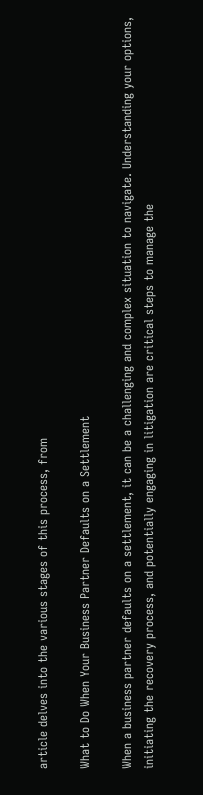article delves into the various stages of this process, from

What to Do When Your Business Partner Defaults on a Settlement

When a business partner defaults on a settlement, it can be a challenging and complex situation to navigate. Understanding your options, initiating the recovery process, and potentially engaging in litigation are critical steps to manage the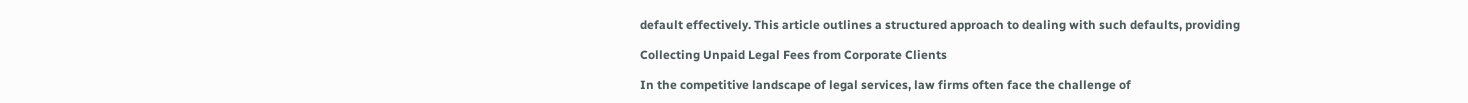default effectively. This article outlines a structured approach to dealing with such defaults, providing

Collecting Unpaid Legal Fees from Corporate Clients

In the competitive landscape of legal services, law firms often face the challenge of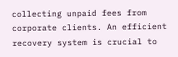collecting unpaid fees from corporate clients. An efficient recovery system is crucial to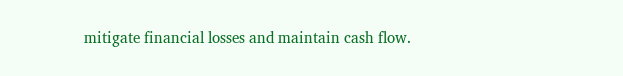mitigate financial losses and maintain cash flow.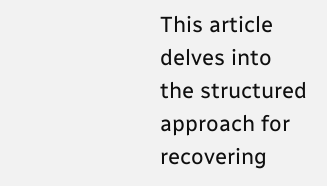This article delves into the structured approach for recovering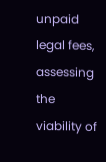unpaid legal fees, assessing the viability of